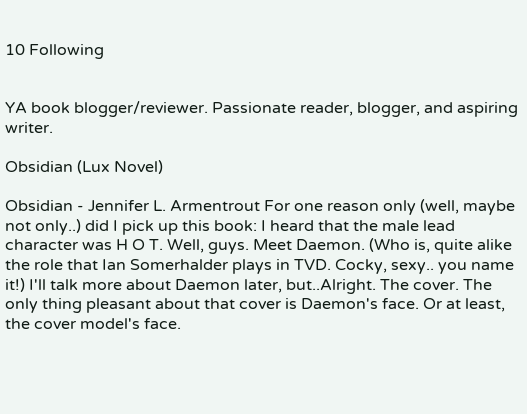10 Following


YA book blogger/reviewer. Passionate reader, blogger, and aspiring writer.

Obsidian (Lux Novel)

Obsidian - Jennifer L. Armentrout For one reason only (well, maybe not only..) did I pick up this book: I heard that the male lead character was H O T. Well, guys. Meet Daemon. (Who is, quite alike the role that Ian Somerhalder plays in TVD. Cocky, sexy.. you name it!) I'll talk more about Daemon later, but..Alright. The cover. The only thing pleasant about that cover is Daemon's face. Or at least, the cover model's face.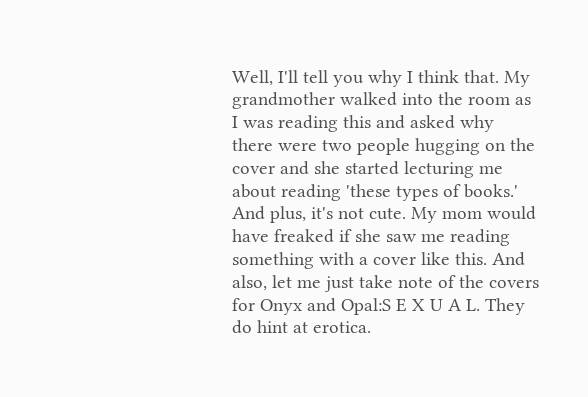Well, I'll tell you why I think that. My grandmother walked into the room as I was reading this and asked why there were two people hugging on the cover and she started lecturing me about reading 'these types of books.' And plus, it's not cute. My mom would have freaked if she saw me reading something with a cover like this. And also, let me just take note of the covers for Onyx and Opal:S E X U A L. They do hint at erotica.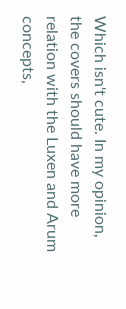Which isn't cute. In my opinion, the covers should have more relation with the Luxen and Arum concepts,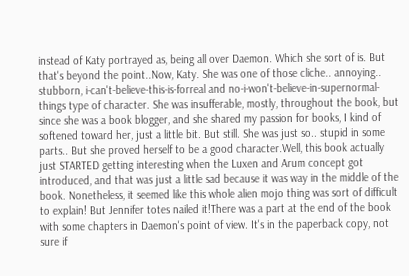instead of Katy portrayed as, being all over Daemon. Which she sort of is. But that's beyond the point..Now, Katy. She was one of those cliche.. annoying.. stubborn, i-can't-believe-this-is-forreal and no-i-won't-believe-in-supernormal-things type of character. She was insufferable, mostly, throughout the book, but since she was a book blogger, and she shared my passion for books, I kind of softened toward her, just a little bit. But still. She was just so.. stupid in some parts.. But she proved herself to be a good character.Well, this book actually just STARTED getting interesting when the Luxen and Arum concept got introduced, and that was just a little sad because it was way in the middle of the book. Nonetheless, it seemed like this whole alien mojo thing was sort of difficult to explain! But Jennifer totes nailed it!There was a part at the end of the book with some chapters in Daemon's point of view. It's in the paperback copy, not sure if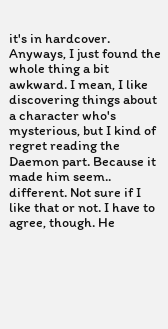it's in hardcover. Anyways, I just found the whole thing a bit awkward. I mean, I like discovering things about a character who's mysterious, but I kind of regret reading the Daemon part. Because it made him seem.. different. Not sure if I like that or not. I have to agree, though. He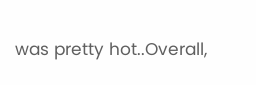was pretty hot..Overall,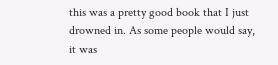this was a pretty good book that I just drowned in. As some people would say, it was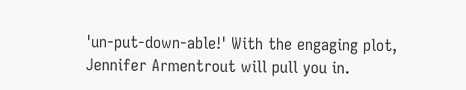'un-put-down-able!' With the engaging plot, Jennifer Armentrout will pull you in.